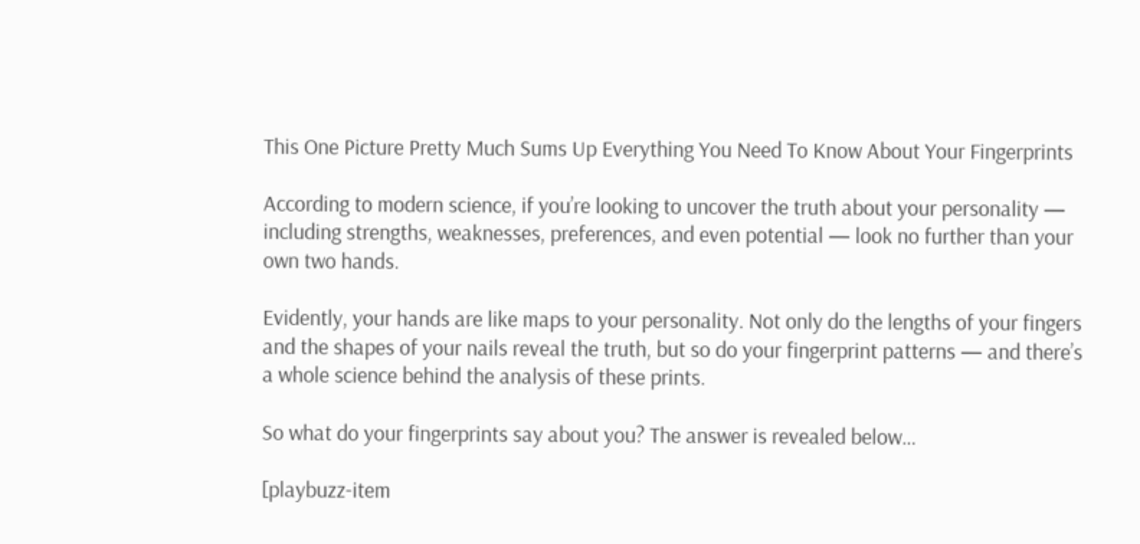This One Picture Pretty Much Sums Up Everything You Need To Know About Your Fingerprints

According to modern science, if you’re looking to uncover the truth about your personality — including strengths, weaknesses, preferences, and even potential — look no further than your own two hands.

Evidently, your hands are like maps to your personality. Not only do the lengths of your fingers and the shapes of your nails reveal the truth, but so do your fingerprint patterns — and there’s a whole science behind the analysis of these prints.

So what do your fingerprints say about you? The answer is revealed below…

[playbuzz-item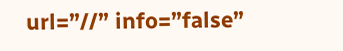url=”//” info=”false”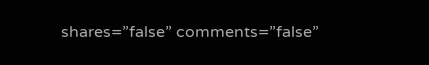shares=”false” comments=”false”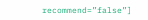recommend=”false”]